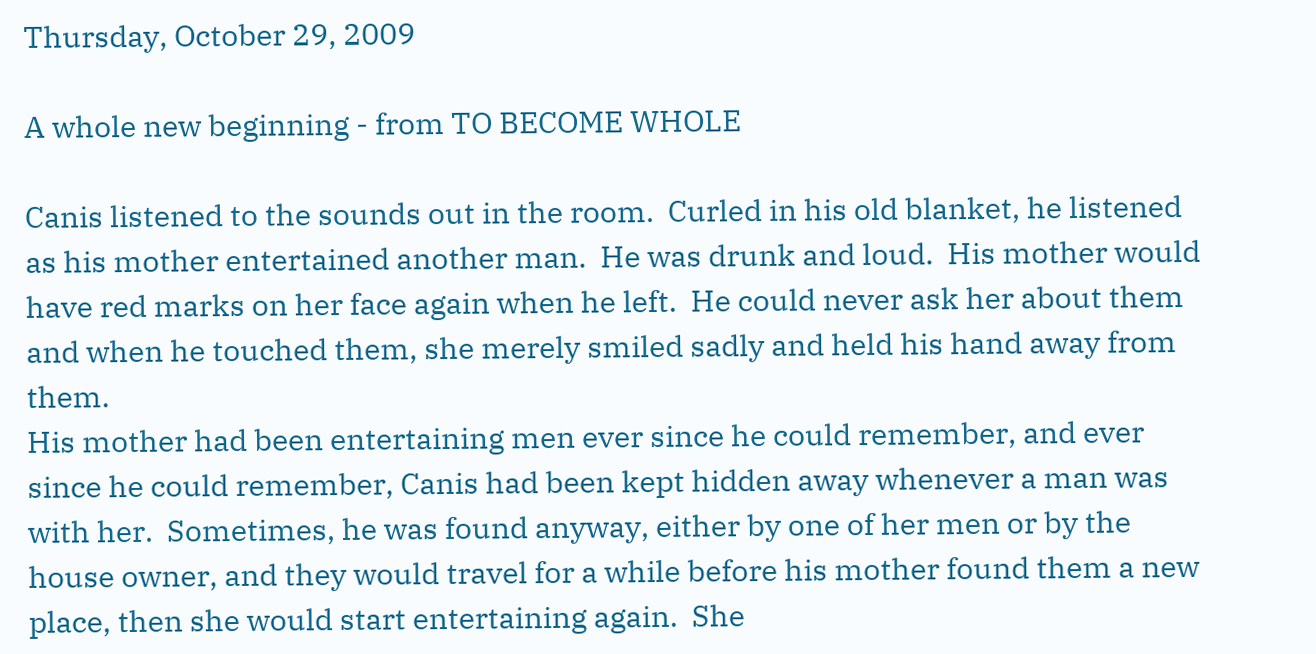Thursday, October 29, 2009

A whole new beginning - from TO BECOME WHOLE

Canis listened to the sounds out in the room.  Curled in his old blanket, he listened as his mother entertained another man.  He was drunk and loud.  His mother would have red marks on her face again when he left.  He could never ask her about them and when he touched them, she merely smiled sadly and held his hand away from them.
His mother had been entertaining men ever since he could remember, and ever since he could remember, Canis had been kept hidden away whenever a man was with her.  Sometimes, he was found anyway, either by one of her men or by the house owner, and they would travel for a while before his mother found them a new place, then she would start entertaining again.  She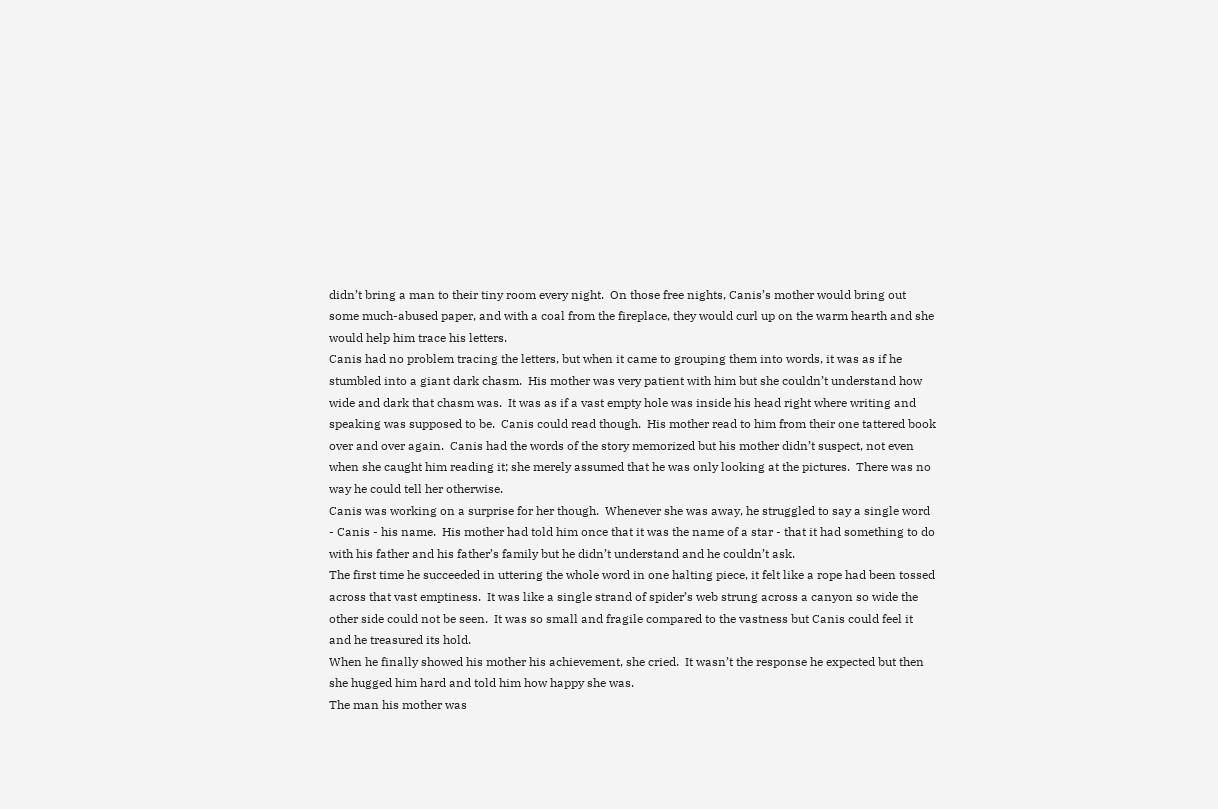didn’t bring a man to their tiny room every night.  On those free nights, Canis’s mother would bring out some much-abused paper, and with a coal from the fireplace, they would curl up on the warm hearth and she would help him trace his letters.
Canis had no problem tracing the letters, but when it came to grouping them into words, it was as if he stumbled into a giant dark chasm.  His mother was very patient with him but she couldn’t understand how wide and dark that chasm was.  It was as if a vast empty hole was inside his head right where writing and speaking was supposed to be.  Canis could read though.  His mother read to him from their one tattered book over and over again.  Canis had the words of the story memorized but his mother didn’t suspect, not even when she caught him reading it; she merely assumed that he was only looking at the pictures.  There was no way he could tell her otherwise.
Canis was working on a surprise for her though.  Whenever she was away, he struggled to say a single word - Canis - his name.  His mother had told him once that it was the name of a star - that it had something to do with his father and his father’s family but he didn’t understand and he couldn’t ask.
The first time he succeeded in uttering the whole word in one halting piece, it felt like a rope had been tossed across that vast emptiness.  It was like a single strand of spider’s web strung across a canyon so wide the other side could not be seen.  It was so small and fragile compared to the vastness but Canis could feel it and he treasured its hold.
When he finally showed his mother his achievement, she cried.  It wasn’t the response he expected but then she hugged him hard and told him how happy she was.
The man his mother was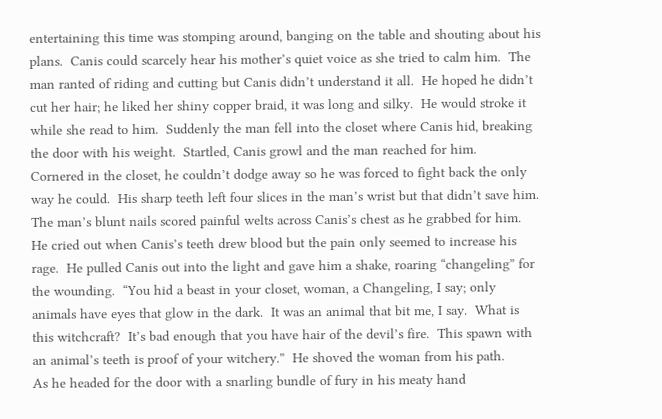entertaining this time was stomping around, banging on the table and shouting about his plans.  Canis could scarcely hear his mother’s quiet voice as she tried to calm him.  The man ranted of riding and cutting but Canis didn’t understand it all.  He hoped he didn’t cut her hair; he liked her shiny copper braid, it was long and silky.  He would stroke it while she read to him.  Suddenly the man fell into the closet where Canis hid, breaking the door with his weight.  Startled, Canis growl and the man reached for him.
Cornered in the closet, he couldn’t dodge away so he was forced to fight back the only way he could.  His sharp teeth left four slices in the man’s wrist but that didn’t save him.  The man’s blunt nails scored painful welts across Canis’s chest as he grabbed for him.  He cried out when Canis’s teeth drew blood but the pain only seemed to increase his rage.  He pulled Canis out into the light and gave him a shake, roaring “changeling” for the wounding.  “You hid a beast in your closet, woman, a Changeling, I say; only animals have eyes that glow in the dark.  It was an animal that bit me, I say.  What is this witchcraft?  It’s bad enough that you have hair of the devil’s fire.  This spawn with an animal’s teeth is proof of your witchery.”  He shoved the woman from his path.
As he headed for the door with a snarling bundle of fury in his meaty hand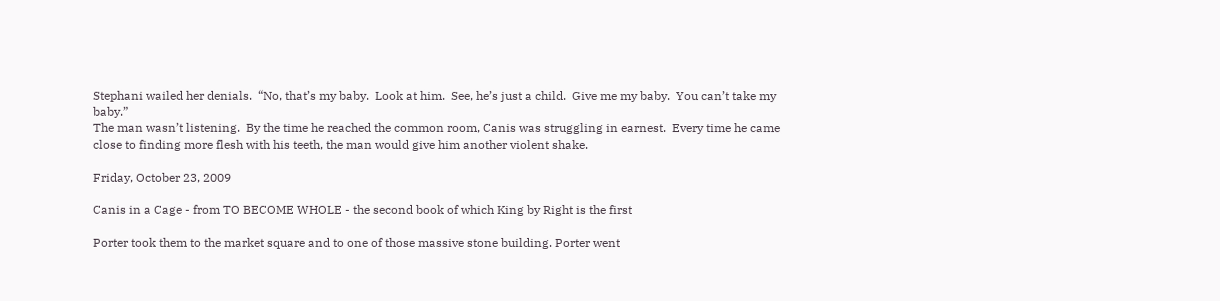Stephani wailed her denials.  “No, that’s my baby.  Look at him.  See, he’s just a child.  Give me my baby.  You can’t take my baby.”
The man wasn’t listening.  By the time he reached the common room, Canis was struggling in earnest.  Every time he came close to finding more flesh with his teeth, the man would give him another violent shake.

Friday, October 23, 2009

Canis in a Cage - from TO BECOME WHOLE - the second book of which King by Right is the first

Porter took them to the market square and to one of those massive stone building. Porter went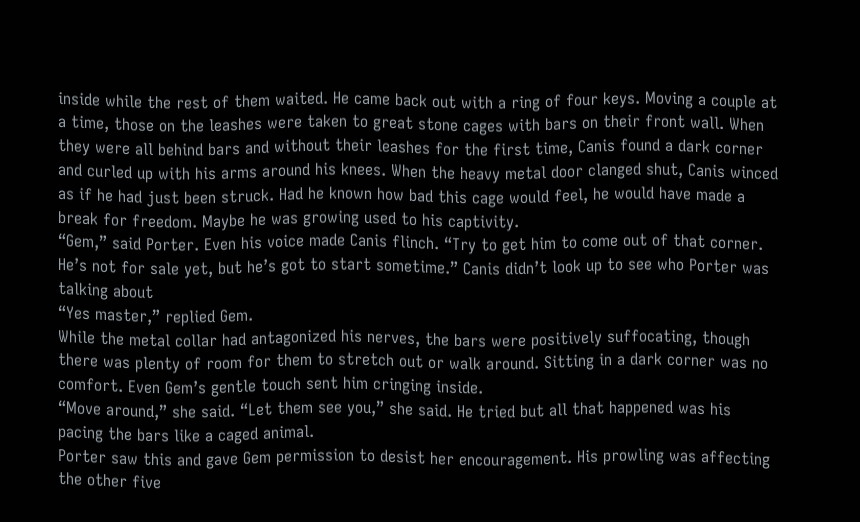inside while the rest of them waited. He came back out with a ring of four keys. Moving a couple at a time, those on the leashes were taken to great stone cages with bars on their front wall. When they were all behind bars and without their leashes for the first time, Canis found a dark corner and curled up with his arms around his knees. When the heavy metal door clanged shut, Canis winced as if he had just been struck. Had he known how bad this cage would feel, he would have made a break for freedom. Maybe he was growing used to his captivity.
“Gem,” said Porter. Even his voice made Canis flinch. “Try to get him to come out of that corner. He’s not for sale yet, but he’s got to start sometime.” Canis didn’t look up to see who Porter was talking about
“Yes master,” replied Gem.
While the metal collar had antagonized his nerves, the bars were positively suffocating, though there was plenty of room for them to stretch out or walk around. Sitting in a dark corner was no comfort. Even Gem’s gentle touch sent him cringing inside.
“Move around,” she said. “Let them see you,” she said. He tried but all that happened was his pacing the bars like a caged animal.
Porter saw this and gave Gem permission to desist her encouragement. His prowling was affecting the other five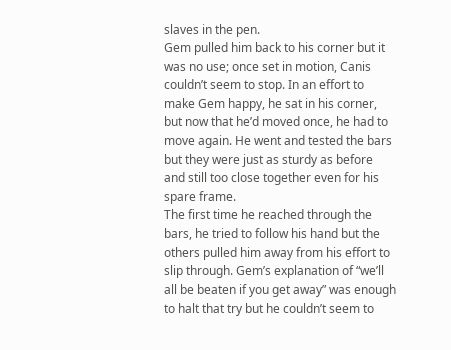slaves in the pen.
Gem pulled him back to his corner but it was no use; once set in motion, Canis couldn’t seem to stop. In an effort to make Gem happy, he sat in his corner, but now that he’d moved once, he had to move again. He went and tested the bars but they were just as sturdy as before and still too close together even for his spare frame.
The first time he reached through the bars, he tried to follow his hand but the others pulled him away from his effort to slip through. Gem’s explanation of “we’ll all be beaten if you get away” was enough to halt that try but he couldn’t seem to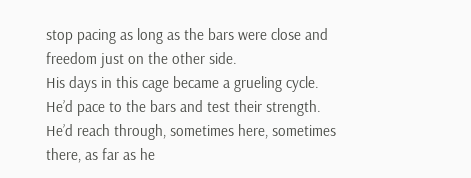stop pacing as long as the bars were close and freedom just on the other side.
His days in this cage became a grueling cycle. He’d pace to the bars and test their strength. He’d reach through, sometimes here, sometimes there, as far as he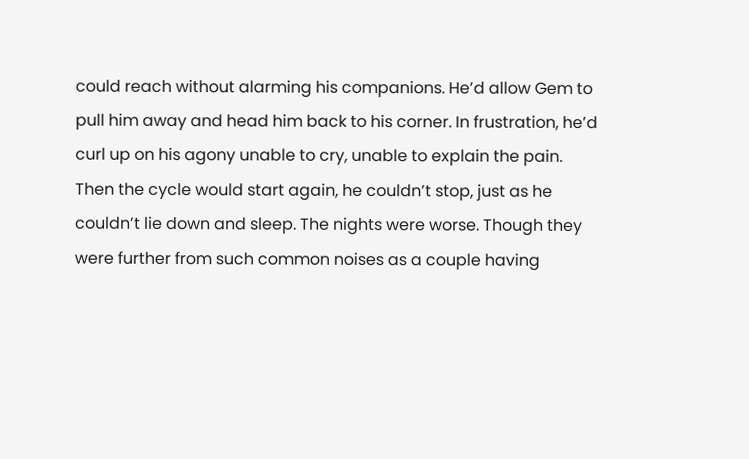could reach without alarming his companions. He’d allow Gem to pull him away and head him back to his corner. In frustration, he’d curl up on his agony unable to cry, unable to explain the pain. Then the cycle would start again, he couldn’t stop, just as he couldn’t lie down and sleep. The nights were worse. Though they were further from such common noises as a couple having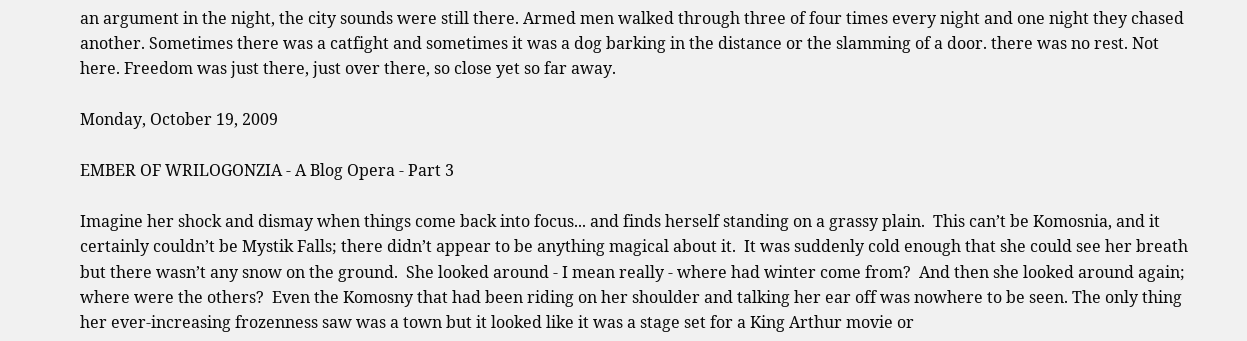an argument in the night, the city sounds were still there. Armed men walked through three of four times every night and one night they chased another. Sometimes there was a catfight and sometimes it was a dog barking in the distance or the slamming of a door. there was no rest. Not here. Freedom was just there, just over there, so close yet so far away.

Monday, October 19, 2009

EMBER OF WRILOGONZIA - A Blog Opera - Part 3

Imagine her shock and dismay when things come back into focus... and finds herself standing on a grassy plain.  This can’t be Komosnia, and it certainly couldn’t be Mystik Falls; there didn’t appear to be anything magical about it.  It was suddenly cold enough that she could see her breath but there wasn’t any snow on the ground.  She looked around - I mean really - where had winter come from?  And then she looked around again; where were the others?  Even the Komosny that had been riding on her shoulder and talking her ear off was nowhere to be seen. The only thing her ever-increasing frozenness saw was a town but it looked like it was a stage set for a King Arthur movie or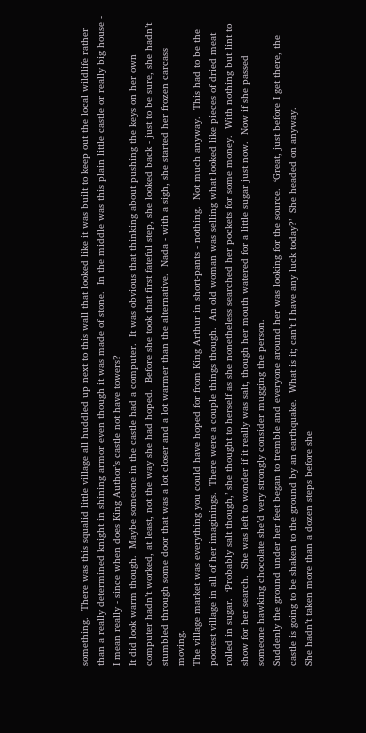something.  There was this squalid little village all huddled up next to this wall that looked like it was built to keep out the local wildlife rather than a really determined knight in shining armor even though it was made of stone.  In the middle was this plain little castle or really big house - I mean really - since when does King Author’s castle not have towers?
It did look warm though.  Maybe someone in the castle had a computer.  It was obvious that thinking about pushing the keys on her own computer hadn’t worked, at least, not the way she had hoped.  Before she took that first fateful step, she looked back - just to be sure, she hadn’t stumbled through some door that was a lot closer and a lot warmer than the alternative.  Nada - with a sigh, she started her frozen carcass moving.
The village market was everything you could have hoped for from King Arthur in short-pants - nothing.  Not much anyway.  This had to be the poorest village in all of her imaginings.  There were a couple things though.  An old woman was selling what looked like pieces of dried meat rolled in sugar.  ‘Probably salt though,’ she thought to herself as she nonetheless searched her pockets for some money.  With nothing but lint to show for her search.  She was left to wonder if it really was salt, though her mouth watered for a little sugar just now.  Now if she passed someone hawking chocolate she’d very strongly consider mugging the person.
Suddenly the ground under her feet began to tremble and everyone around her was looking for the source.  ‘Great, just before I get there, the castle is going to be shaken to the ground by an earthquake.  What is it; can’t I have any luck today?’  She headed on anyway.
She hadn’t taken more than a dozen steps before she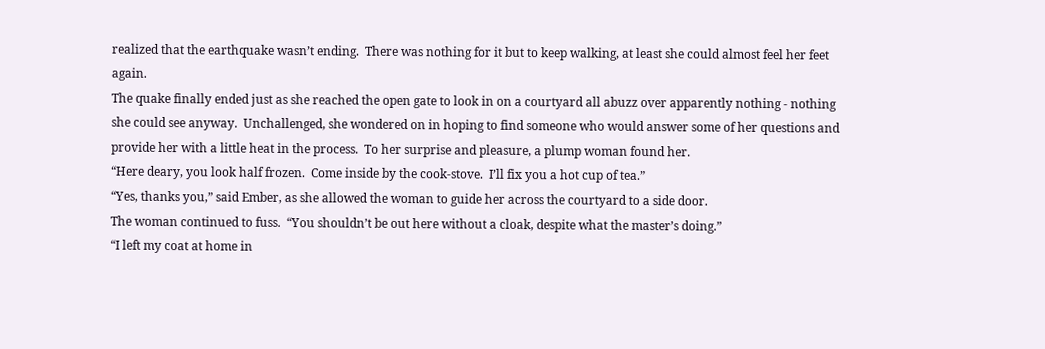realized that the earthquake wasn’t ending.  There was nothing for it but to keep walking, at least she could almost feel her feet again.
The quake finally ended just as she reached the open gate to look in on a courtyard all abuzz over apparently nothing - nothing she could see anyway.  Unchallenged, she wondered on in hoping to find someone who would answer some of her questions and provide her with a little heat in the process.  To her surprise and pleasure, a plump woman found her.
“Here deary, you look half frozen.  Come inside by the cook-stove.  I’ll fix you a hot cup of tea.”
“Yes, thanks you,” said Ember, as she allowed the woman to guide her across the courtyard to a side door.
The woman continued to fuss.  “You shouldn’t be out here without a cloak, despite what the master’s doing.”
“I left my coat at home in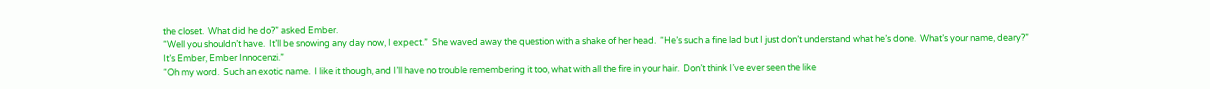the closet.  What did he do?” asked Ember.
“Well you shouldn’t have.  It’ll be snowing any day now, I expect.”  She waved away the question with a shake of her head.  “He’s such a fine lad but I just don’t understand what he’s done.  What’s your name, deary?”
It’s Ember, Ember Innocenzi.”
“Oh my word.  Such an exotic name.  I like it though, and I’ll have no trouble remembering it too, what with all the fire in your hair.  Don’t think I’ve ever seen the like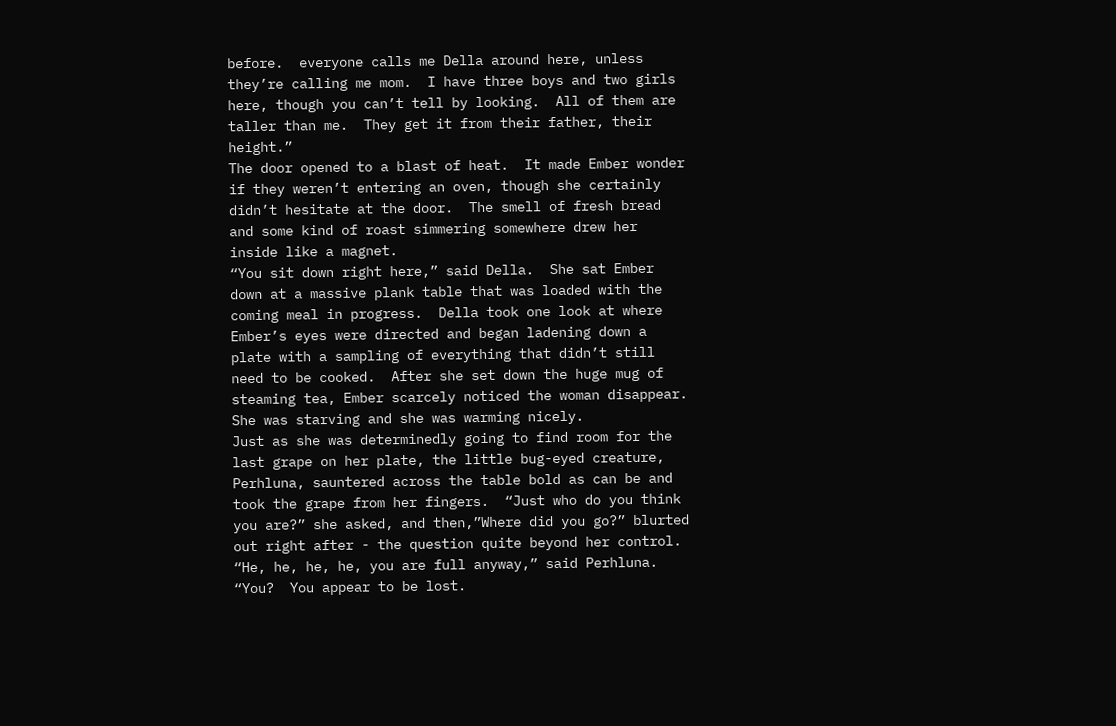before.  everyone calls me Della around here, unless they’re calling me mom.  I have three boys and two girls here, though you can’t tell by looking.  All of them are taller than me.  They get it from their father, their height.”
The door opened to a blast of heat.  It made Ember wonder if they weren’t entering an oven, though she certainly didn’t hesitate at the door.  The smell of fresh bread and some kind of roast simmering somewhere drew her inside like a magnet.
“You sit down right here,” said Della.  She sat Ember down at a massive plank table that was loaded with the coming meal in progress.  Della took one look at where Ember’s eyes were directed and began ladening down a plate with a sampling of everything that didn’t still need to be cooked.  After she set down the huge mug of steaming tea, Ember scarcely noticed the woman disappear.  She was starving and she was warming nicely.
Just as she was determinedly going to find room for the last grape on her plate, the little bug-eyed creature, Perhluna, sauntered across the table bold as can be and took the grape from her fingers.  “Just who do you think you are?” she asked, and then,”Where did you go?” blurted out right after - the question quite beyond her control.
“He, he, he, he, you are full anyway,” said Perhluna.  “You?  You appear to be lost.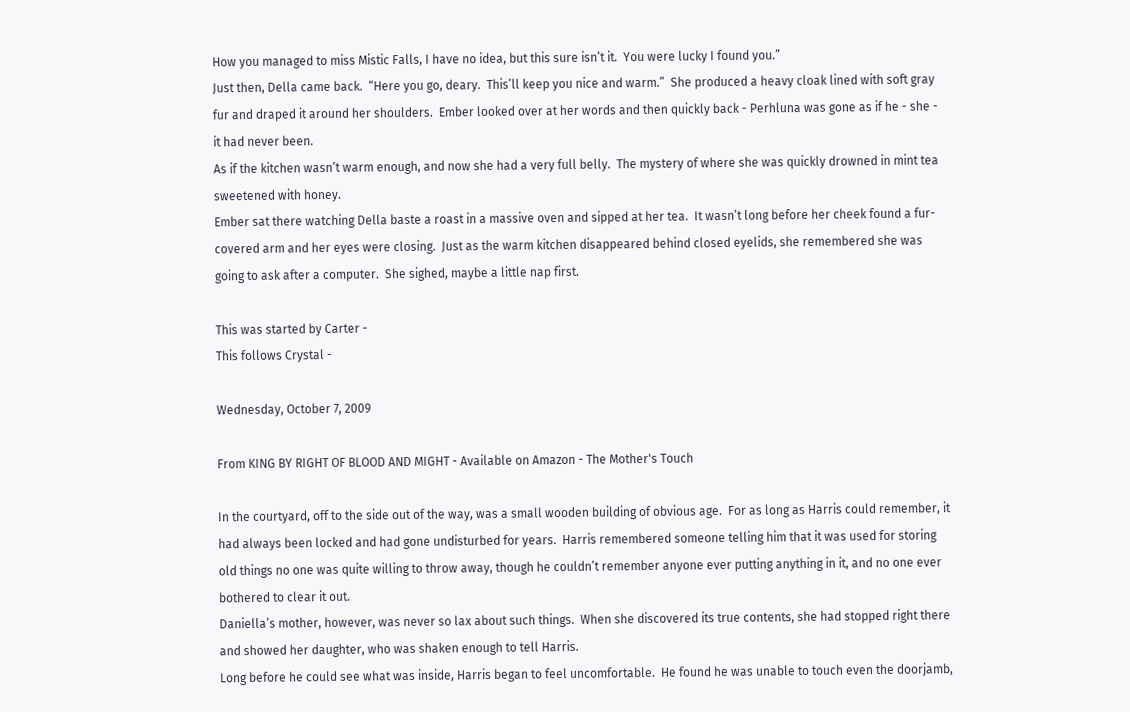How you managed to miss Mistic Falls, I have no idea, but this sure isn’t it.  You were lucky I found you.”
Just then, Della came back.  “Here you go, deary.  This’ll keep you nice and warm.”  She produced a heavy cloak lined with soft gray fur and draped it around her shoulders.  Ember looked over at her words and then quickly back - Perhluna was gone as if he - she - it had never been.
As if the kitchen wasn’t warm enough, and now she had a very full belly.  The mystery of where she was quickly drowned in mint tea sweetened with honey.
Ember sat there watching Della baste a roast in a massive oven and sipped at her tea.  It wasn’t long before her cheek found a fur-covered arm and her eyes were closing.  Just as the warm kitchen disappeared behind closed eyelids, she remembered she was going to ask after a computer.  She sighed, maybe a little nap first.

This was started by Carter -
This follows Crystal -

Wednesday, October 7, 2009

From KING BY RIGHT OF BLOOD AND MIGHT - Available on Amazon - The Mother's Touch

In the courtyard, off to the side out of the way, was a small wooden building of obvious age.  For as long as Harris could remember, it had always been locked and had gone undisturbed for years.  Harris remembered someone telling him that it was used for storing old things no one was quite willing to throw away, though he couldn’t remember anyone ever putting anything in it, and no one ever bothered to clear it out.
Daniella’s mother, however, was never so lax about such things.  When she discovered its true contents, she had stopped right there and showed her daughter, who was shaken enough to tell Harris.
Long before he could see what was inside, Harris began to feel uncomfortable.  He found he was unable to touch even the doorjamb,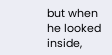but when he looked inside,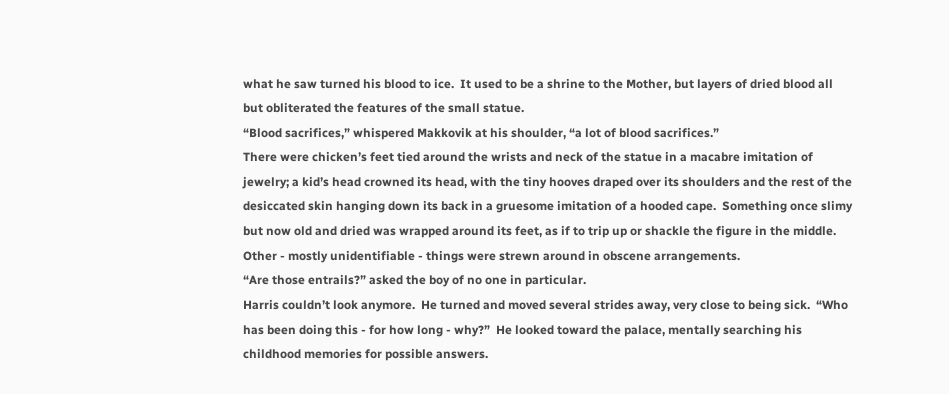what he saw turned his blood to ice.  It used to be a shrine to the Mother, but layers of dried blood all but obliterated the features of the small statue.
“Blood sacrifices,” whispered Makkovik at his shoulder, “a lot of blood sacrifices.”
There were chicken’s feet tied around the wrists and neck of the statue in a macabre imitation of jewelry; a kid’s head crowned its head, with the tiny hooves draped over its shoulders and the rest of the desiccated skin hanging down its back in a gruesome imitation of a hooded cape.  Something once slimy but now old and dried was wrapped around its feet, as if to trip up or shackle the figure in the middle.  Other - mostly unidentifiable - things were strewn around in obscene arrangements.
“Are those entrails?” asked the boy of no one in particular.
Harris couldn’t look anymore.  He turned and moved several strides away, very close to being sick.  “Who has been doing this - for how long - why?”  He looked toward the palace, mentally searching his childhood memories for possible answers.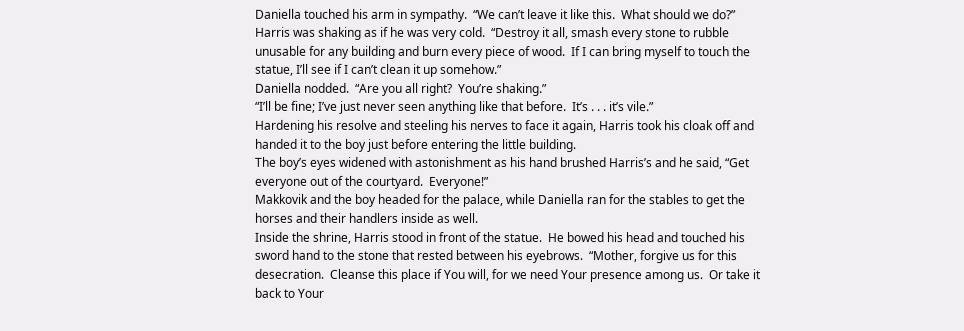Daniella touched his arm in sympathy.  “We can’t leave it like this.  What should we do?”
Harris was shaking as if he was very cold.  “Destroy it all, smash every stone to rubble unusable for any building and burn every piece of wood.  If I can bring myself to touch the statue, I’ll see if I can’t clean it up somehow.”
Daniella nodded.  “Are you all right?  You’re shaking.”
“I’ll be fine; I’ve just never seen anything like that before.  It’s . . . it’s vile.”
Hardening his resolve and steeling his nerves to face it again, Harris took his cloak off and handed it to the boy just before entering the little building.
The boy’s eyes widened with astonishment as his hand brushed Harris’s and he said, “Get everyone out of the courtyard.  Everyone!”
Makkovik and the boy headed for the palace, while Daniella ran for the stables to get the horses and their handlers inside as well.
Inside the shrine, Harris stood in front of the statue.  He bowed his head and touched his sword hand to the stone that rested between his eyebrows.  “Mother, forgive us for this desecration.  Cleanse this place if You will, for we need Your presence among us.  Or take it back to Your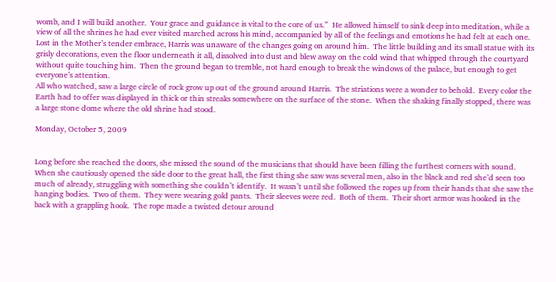womb, and I will build another.  Your grace and guidance is vital to the core of us.”  He allowed himself to sink deep into meditation, while a view of all the shrines he had ever visited marched across his mind, accompanied by all of the feelings and emotions he had felt at each one.
Lost in the Mother’s tender embrace, Harris was unaware of the changes going on around him.  The little building and its small statue with its grisly decorations, even the floor underneath it all, dissolved into dust and blew away on the cold wind that whipped through the courtyard without quite touching him.  Then the ground began to tremble, not hard enough to break the windows of the palace, but enough to get everyone’s attention.
All who watched, saw a large circle of rock grow up out of the ground around Harris.  The striations were a wonder to behold.  Every color the Earth had to offer was displayed in thick or thin streaks somewhere on the surface of the stone.  When the shaking finally stopped, there was a large stone dome where the old shrine had stood.

Monday, October 5, 2009


Long before she reached the doors, she missed the sound of the musicians that should have been filling the furthest corners with sound.  When she cautiously opened the side door to the great hall, the first thing she saw was several men, also in the black and red she’d seen too much of already, struggling with something she couldn’t identify.  It wasn’t until she followed the ropes up from their hands that she saw the hanging bodies.  Two of them.  They were wearing gold pants.  Their sleeves were red.  Both of them.  Their short armor was hooked in the back with a grappling hook.  The rope made a twisted detour around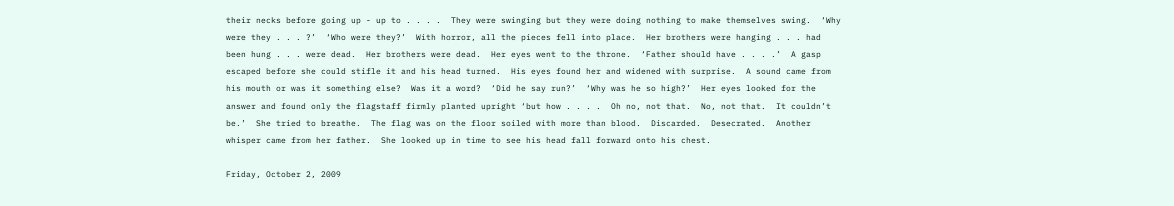their necks before going up - up to . . . .  They were swinging but they were doing nothing to make themselves swing.  ‘Why were they . . . ?’  ‘Who were they?’  With horror, all the pieces fell into place.  Her brothers were hanging . . . had been hung . . . were dead.  Her brothers were dead.  Her eyes went to the throne.  ‘Father should have . . . .’  A gasp escaped before she could stifle it and his head turned.  His eyes found her and widened with surprise.  A sound came from his mouth or was it something else?  Was it a word?  ‘Did he say run?’  ‘Why was he so high?’  Her eyes looked for the answer and found only the flagstaff firmly planted upright ‘but how . . . .  Oh no, not that.  No, not that.  It couldn’t be.’  She tried to breathe.  The flag was on the floor soiled with more than blood.  Discarded.  Desecrated.  Another whisper came from her father.  She looked up in time to see his head fall forward onto his chest.

Friday, October 2, 2009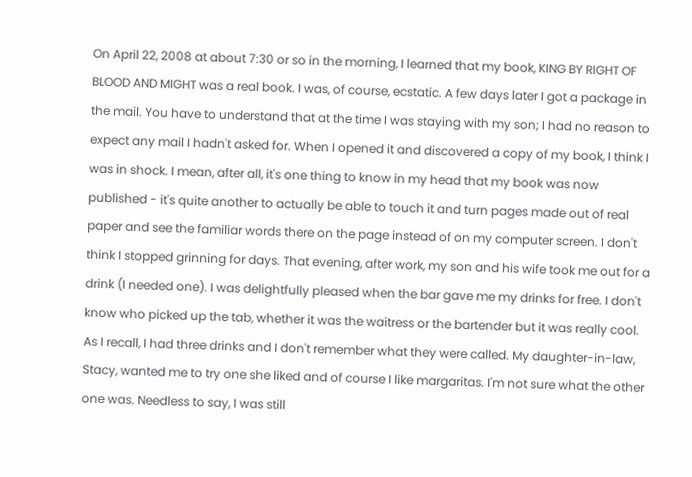On April 22, 2008 at about 7:30 or so in the morning, I learned that my book, KING BY RIGHT OF BLOOD AND MIGHT was a real book. I was, of course, ecstatic. A few days later I got a package in the mail. You have to understand that at the time I was staying with my son; I had no reason to expect any mail I hadn't asked for. When I opened it and discovered a copy of my book, I think I was in shock. I mean, after all, it's one thing to know in my head that my book was now published - it's quite another to actually be able to touch it and turn pages made out of real paper and see the familiar words there on the page instead of on my computer screen. I don't think I stopped grinning for days. That evening, after work, my son and his wife took me out for a drink (I needed one). I was delightfully pleased when the bar gave me my drinks for free. I don't know who picked up the tab, whether it was the waitress or the bartender but it was really cool. As I recall, I had three drinks and I don't remember what they were called. My daughter-in-law, Stacy, wanted me to try one she liked and of course I like margaritas. I'm not sure what the other one was. Needless to say, I was still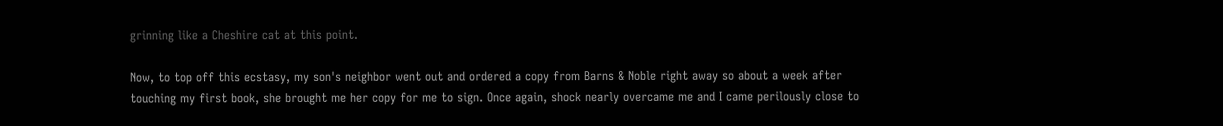grinning like a Cheshire cat at this point.

Now, to top off this ecstasy, my son's neighbor went out and ordered a copy from Barns & Noble right away so about a week after touching my first book, she brought me her copy for me to sign. Once again, shock nearly overcame me and I came perilously close to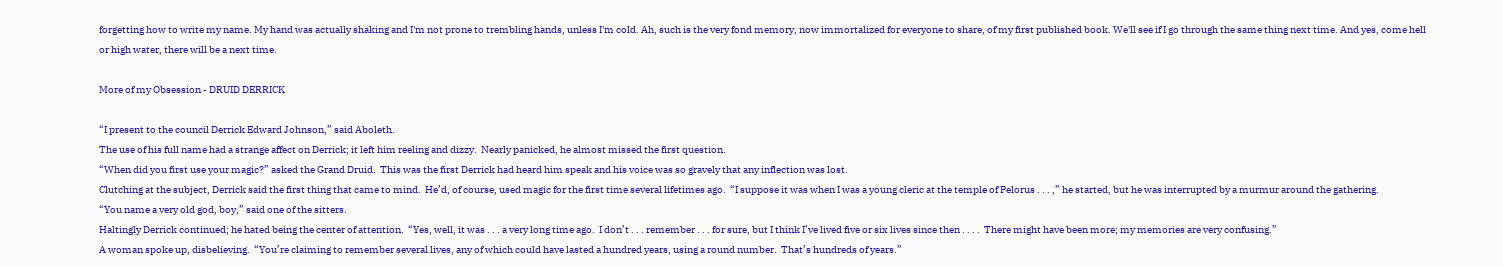forgetting how to write my name. My hand was actually shaking and I'm not prone to trembling hands, unless I'm cold. Ah, such is the very fond memory, now immortalized for everyone to share, of my first published book. We'll see if I go through the same thing next time. And yes, come hell or high water, there will be a next time.

More of my Obsession - DRUID DERRICK

“I present to the council Derrick Edward Johnson,” said Aboleth.
The use of his full name had a strange affect on Derrick; it left him reeling and dizzy.  Nearly panicked, he almost missed the first question.
“When did you first use your magic?” asked the Grand Druid.  This was the first Derrick had heard him speak and his voice was so gravely that any inflection was lost.
Clutching at the subject, Derrick said the first thing that came to mind.  He’d, of course, used magic for the first time several lifetimes ago.  “I suppose it was when I was a young cleric at the temple of Pelorus . . . ,” he started, but he was interrupted by a murmur around the gathering.
“You name a very old god, boy,” said one of the sitters.
Haltingly Derrick continued; he hated being the center of attention.  “Yes, well, it was . . . a very long time ago.  I don’t . . . remember . . . for sure, but I think I’ve lived five or six lives since then . . . .  There might have been more; my memories are very confusing.”
A woman spoke up, disbelieving.  “You’re claiming to remember several lives, any of which could have lasted a hundred years, using a round number.  That’s hundreds of years.”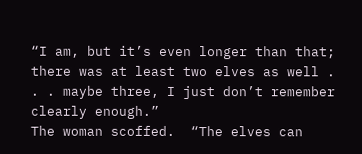“I am, but it’s even longer than that; there was at least two elves as well . . . maybe three, I just don’t remember clearly enough.”
The woman scoffed.  “The elves can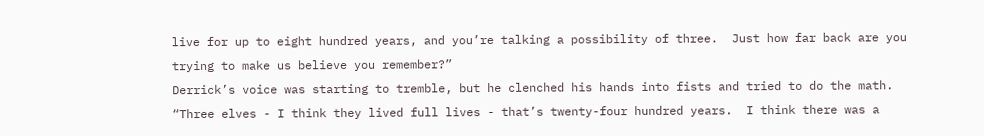live for up to eight hundred years, and you’re talking a possibility of three.  Just how far back are you trying to make us believe you remember?”
Derrick’s voice was starting to tremble, but he clenched his hands into fists and tried to do the math.  “Three elves - I think they lived full lives - that’s twenty-four hundred years.  I think there was a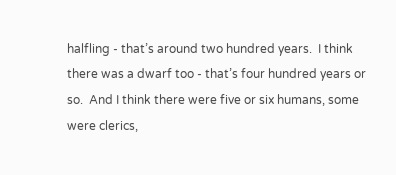halfling - that’s around two hundred years.  I think there was a dwarf too - that’s four hundred years or so.  And I think there were five or six humans, some were clerics,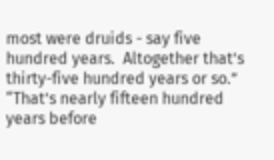most were druids - say five hundred years.  Altogether that’s thirty-five hundred years or so.”
“That’s nearly fifteen hundred years before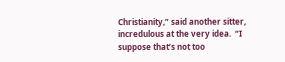Christianity,” said another sitter, incredulous at the very idea.  “I suppose that’s not too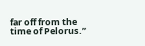far off from the time of Pelorus.”